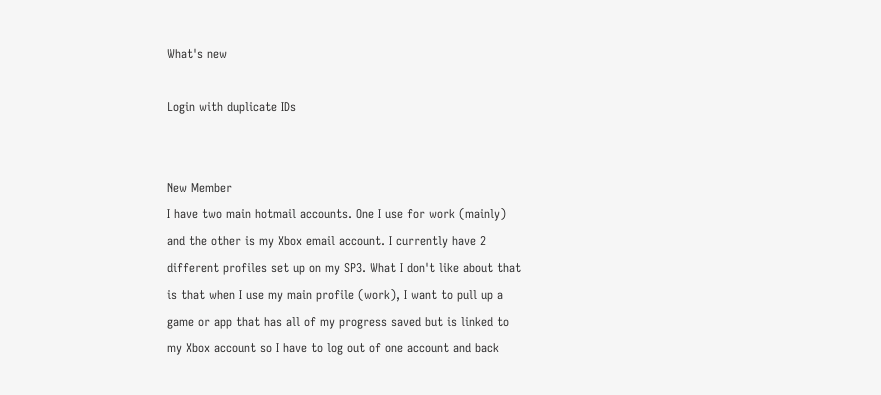What's new

Login with duplicate IDs


New Member
I have two main hotmail accounts. One I use for work (mainly) and the other is my Xbox email account. I currently have 2 different profiles set up on my SP3. What I don't like about that is that when I use my main profile (work), I want to pull up a game or app that has all of my progress saved but is linked to my Xbox account so I have to log out of one account and back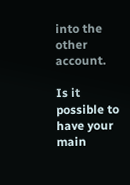into the other account.

Is it possible to have your main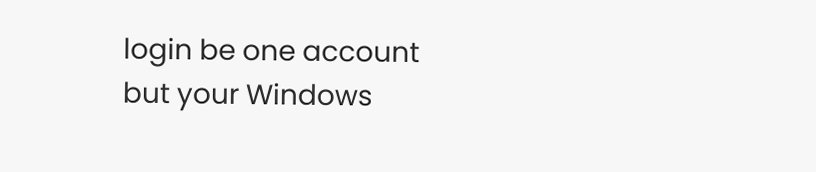login be one account but your Windows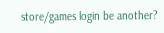store/games login be another?